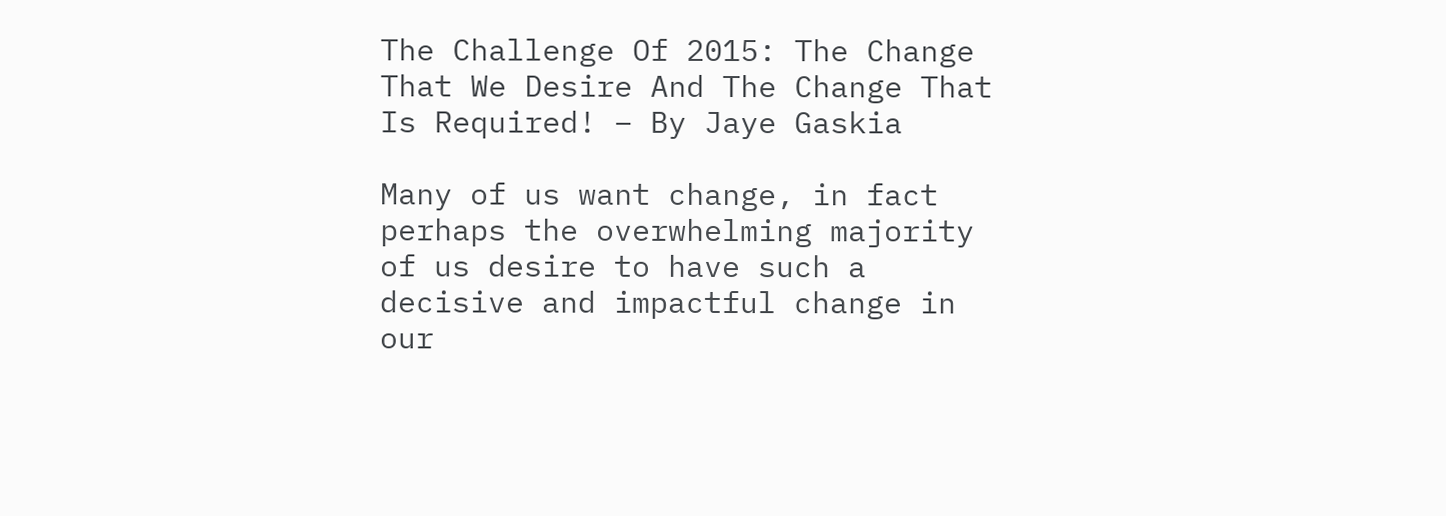The Challenge Of 2015: The Change That We Desire And The Change That Is Required! – By Jaye Gaskia

Many of us want change, in fact perhaps the overwhelming majority of us desire to have such a decisive and impactful change in our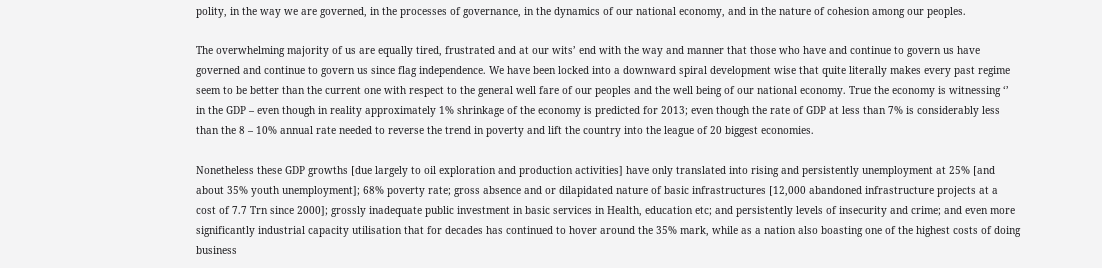polity, in the way we are governed, in the processes of governance, in the dynamics of our national economy, and in the nature of cohesion among our peoples.

The overwhelming majority of us are equally tired, frustrated and at our wits’ end with the way and manner that those who have and continue to govern us have governed and continue to govern us since flag independence. We have been locked into a downward spiral development wise that quite literally makes every past regime seem to be better than the current one with respect to the general well fare of our peoples and the well being of our national economy. True the economy is witnessing ‘’ in the GDP – even though in reality approximately 1% shrinkage of the economy is predicted for 2013; even though the rate of GDP at less than 7% is considerably less than the 8 – 10% annual rate needed to reverse the trend in poverty and lift the country into the league of 20 biggest economies.

Nonetheless these GDP growths [due largely to oil exploration and production activities] have only translated into rising and persistently unemployment at 25% [and about 35% youth unemployment]; 68% poverty rate; gross absence and or dilapidated nature of basic infrastructures [12,000 abandoned infrastructure projects at a cost of 7.7 Trn since 2000]; grossly inadequate public investment in basic services in Health, education etc; and persistently levels of insecurity and crime; and even more significantly industrial capacity utilisation that for decades has continued to hover around the 35% mark, while as a nation also boasting one of the highest costs of doing business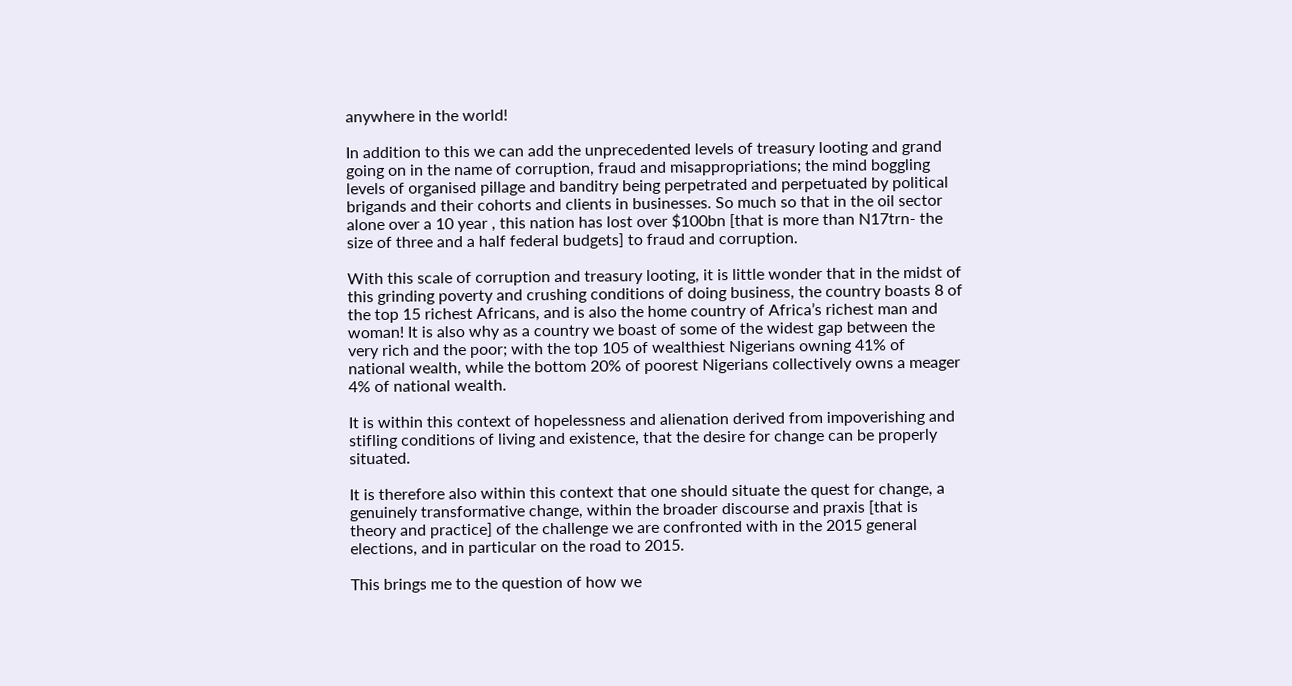anywhere in the world!

In addition to this we can add the unprecedented levels of treasury looting and grand going on in the name of corruption, fraud and misappropriations; the mind boggling levels of organised pillage and banditry being perpetrated and perpetuated by political brigands and their cohorts and clients in businesses. So much so that in the oil sector alone over a 10 year , this nation has lost over $100bn [that is more than N17trn- the size of three and a half federal budgets] to fraud and corruption.

With this scale of corruption and treasury looting, it is little wonder that in the midst of this grinding poverty and crushing conditions of doing business, the country boasts 8 of the top 15 richest Africans, and is also the home country of Africa’s richest man and woman! It is also why as a country we boast of some of the widest gap between the very rich and the poor; with the top 105 of wealthiest Nigerians owning 41% of national wealth, while the bottom 20% of poorest Nigerians collectively owns a meager 4% of national wealth.

It is within this context of hopelessness and alienation derived from impoverishing and stifling conditions of living and existence, that the desire for change can be properly situated.

It is therefore also within this context that one should situate the quest for change, a genuinely transformative change, within the broader discourse and praxis [that is theory and practice] of the challenge we are confronted with in the 2015 general elections, and in particular on the road to 2015.

This brings me to the question of how we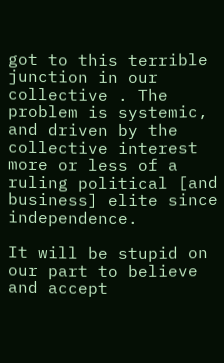got to this terrible junction in our collective . The problem is systemic, and driven by the collective interest more or less of a ruling political [and business] elite since independence.

It will be stupid on our part to believe and accept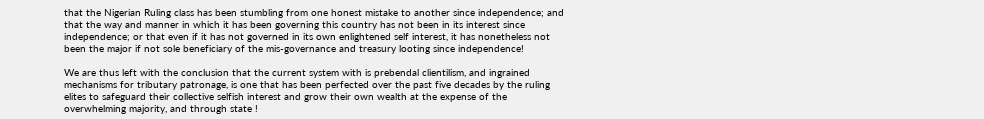that the Nigerian Ruling class has been stumbling from one honest mistake to another since independence; and that the way and manner in which it has been governing this country has not been in its interest since independence; or that even if it has not governed in its own enlightened self interest, it has nonetheless not been the major if not sole beneficiary of the mis-governance and treasury looting since independence!

We are thus left with the conclusion that the current system with is prebendal clientilism, and ingrained mechanisms for tributary patronage, is one that has been perfected over the past five decades by the ruling elites to safeguard their collective selfish interest and grow their own wealth at the expense of the overwhelming majority, and through state !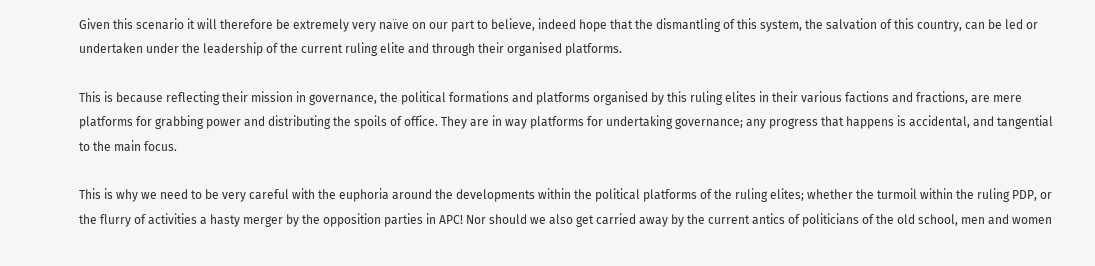Given this scenario it will therefore be extremely very naïve on our part to believe, indeed hope that the dismantling of this system, the salvation of this country, can be led or undertaken under the leadership of the current ruling elite and through their organised platforms.

This is because reflecting their mission in governance, the political formations and platforms organised by this ruling elites in their various factions and fractions, are mere platforms for grabbing power and distributing the spoils of office. They are in way platforms for undertaking governance; any progress that happens is accidental, and tangential to the main focus.

This is why we need to be very careful with the euphoria around the developments within the political platforms of the ruling elites; whether the turmoil within the ruling PDP, or the flurry of activities a hasty merger by the opposition parties in APC! Nor should we also get carried away by the current antics of politicians of the old school, men and women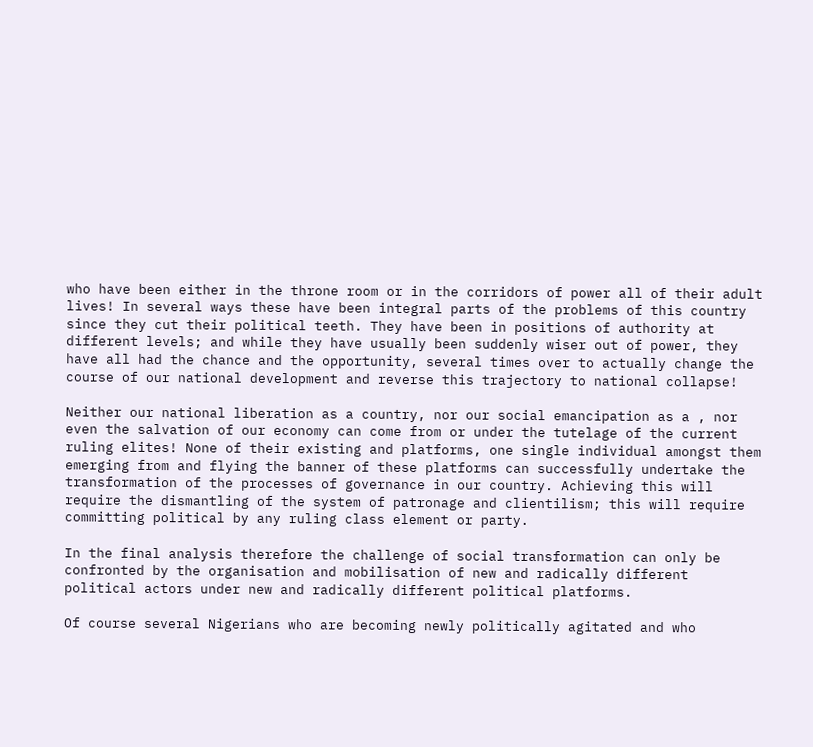who have been either in the throne room or in the corridors of power all of their adult lives! In several ways these have been integral parts of the problems of this country since they cut their political teeth. They have been in positions of authority at different levels; and while they have usually been suddenly wiser out of power, they have all had the chance and the opportunity, several times over to actually change the course of our national development and reverse this trajectory to national collapse!

Neither our national liberation as a country, nor our social emancipation as a , nor even the salvation of our economy can come from or under the tutelage of the current ruling elites! None of their existing and platforms, one single individual amongst them emerging from and flying the banner of these platforms can successfully undertake the transformation of the processes of governance in our country. Achieving this will require the dismantling of the system of patronage and clientilism; this will require committing political by any ruling class element or party.

In the final analysis therefore the challenge of social transformation can only be confronted by the organisation and mobilisation of new and radically different political actors under new and radically different political platforms.

Of course several Nigerians who are becoming newly politically agitated and who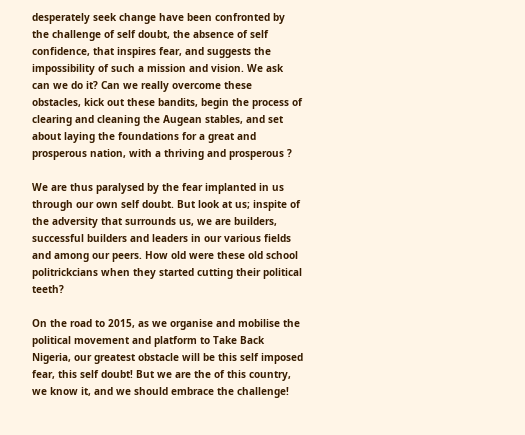desperately seek change have been confronted by the challenge of self doubt, the absence of self confidence, that inspires fear, and suggests the impossibility of such a mission and vision. We ask can we do it? Can we really overcome these obstacles, kick out these bandits, begin the process of clearing and cleaning the Augean stables, and set about laying the foundations for a great and prosperous nation, with a thriving and prosperous ?

We are thus paralysed by the fear implanted in us through our own self doubt. But look at us; inspite of the adversity that surrounds us, we are builders, successful builders and leaders in our various fields and among our peers. How old were these old school politrickcians when they started cutting their political teeth?

On the road to 2015, as we organise and mobilise the political movement and platform to Take Back Nigeria, our greatest obstacle will be this self imposed fear, this self doubt! But we are the of this country, we know it, and we should embrace the challenge!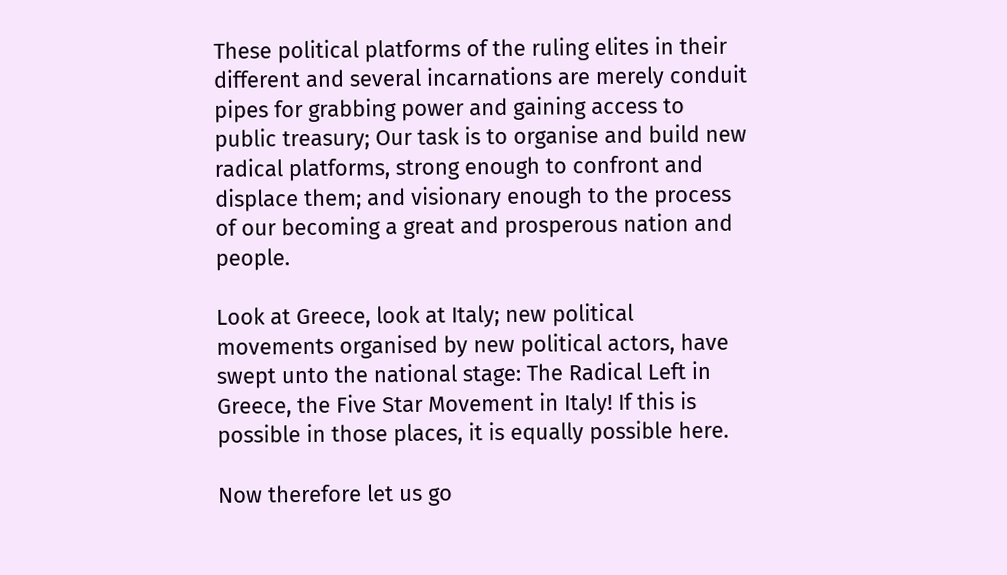These political platforms of the ruling elites in their different and several incarnations are merely conduit pipes for grabbing power and gaining access to public treasury; Our task is to organise and build new radical platforms, strong enough to confront and displace them; and visionary enough to the process of our becoming a great and prosperous nation and people.

Look at Greece, look at Italy; new political movements organised by new political actors, have swept unto the national stage: The Radical Left in Greece, the Five Star Movement in Italy! If this is possible in those places, it is equally possible here.

Now therefore let us go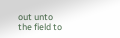out unto the field to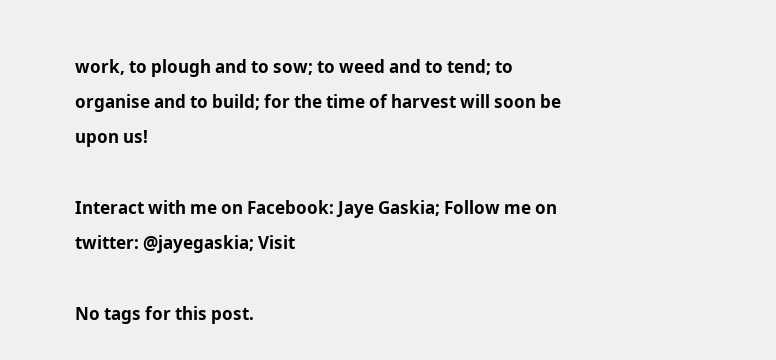work, to plough and to sow; to weed and to tend; to organise and to build; for the time of harvest will soon be upon us!

Interact with me on Facebook: Jaye Gaskia; Follow me on twitter: @jayegaskia; Visit

No tags for this post.